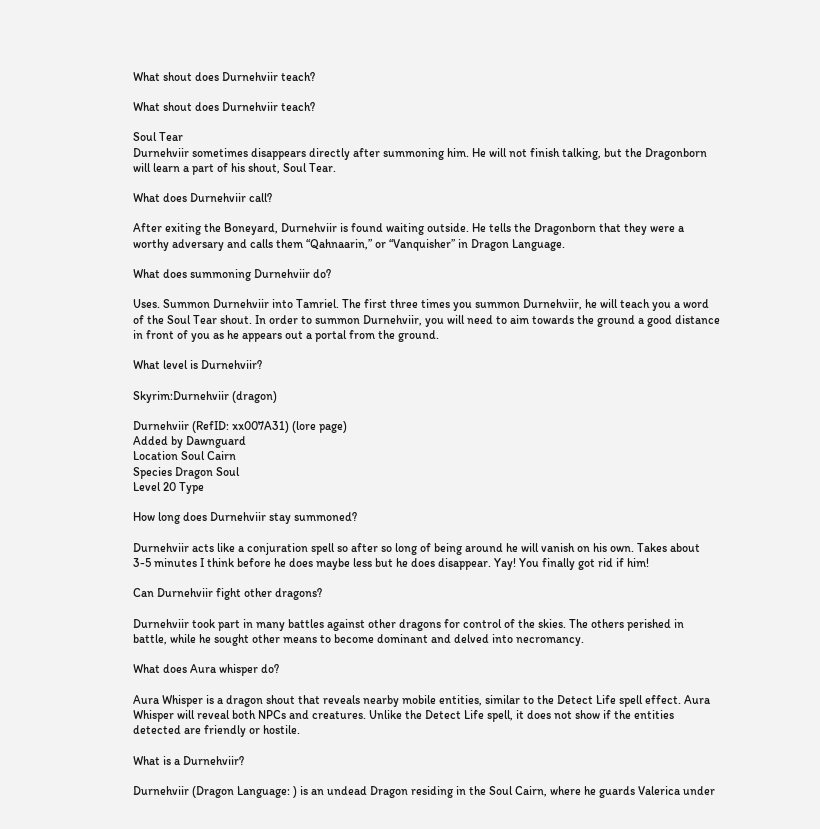What shout does Durnehviir teach?

What shout does Durnehviir teach?

Soul Tear
Durnehviir sometimes disappears directly after summoning him. He will not finish talking, but the Dragonborn will learn a part of his shout, Soul Tear.

What does Durnehviir call?

After exiting the Boneyard, Durnehviir is found waiting outside. He tells the Dragonborn that they were a worthy adversary and calls them “Qahnaarin,” or “Vanquisher” in Dragon Language.

What does summoning Durnehviir do?

Uses. Summon Durnehviir into Tamriel. The first three times you summon Durnehviir, he will teach you a word of the Soul Tear shout. In order to summon Durnehviir, you will need to aim towards the ground a good distance in front of you as he appears out a portal from the ground.

What level is Durnehviir?

Skyrim:Durnehviir (dragon)

Durnehviir (RefID: xx007A31) (lore page)
Added by Dawnguard
Location Soul Cairn
Species Dragon Soul
Level 20 Type

How long does Durnehviir stay summoned?

Durnehviir acts like a conjuration spell so after so long of being around he will vanish on his own. Takes about 3-5 minutes I think before he does maybe less but he does disappear. Yay! You finally got rid if him!

Can Durnehviir fight other dragons?

Durnehviir took part in many battles against other dragons for control of the skies. The others perished in battle, while he sought other means to become dominant and delved into necromancy.

What does Aura whisper do?

Aura Whisper is a dragon shout that reveals nearby mobile entities, similar to the Detect Life spell effect. Aura Whisper will reveal both NPCs and creatures. Unlike the Detect Life spell, it does not show if the entities detected are friendly or hostile.

What is a Durnehviir?

Durnehviir (Dragon Language: ) is an undead Dragon residing in the Soul Cairn, where he guards Valerica under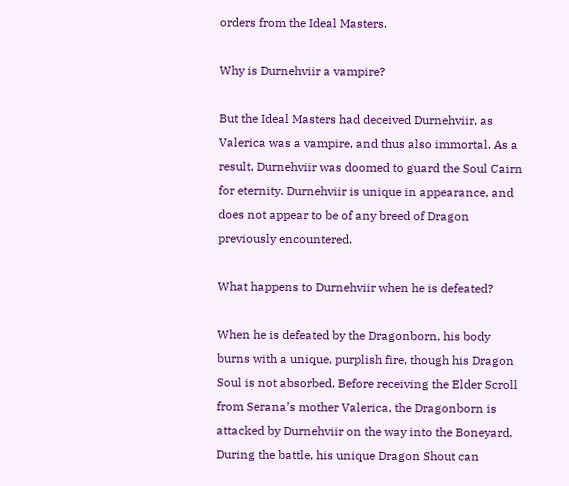orders from the Ideal Masters.

Why is Durnehviir a vampire?

But the Ideal Masters had deceived Durnehviir, as Valerica was a vampire, and thus also immortal. As a result, Durnehviir was doomed to guard the Soul Cairn for eternity. Durnehviir is unique in appearance, and does not appear to be of any breed of Dragon previously encountered.

What happens to Durnehviir when he is defeated?

When he is defeated by the Dragonborn, his body burns with a unique, purplish fire, though his Dragon Soul is not absorbed. Before receiving the Elder Scroll from Serana’s mother Valerica, the Dragonborn is attacked by Durnehviir on the way into the Boneyard. During the battle, his unique Dragon Shout can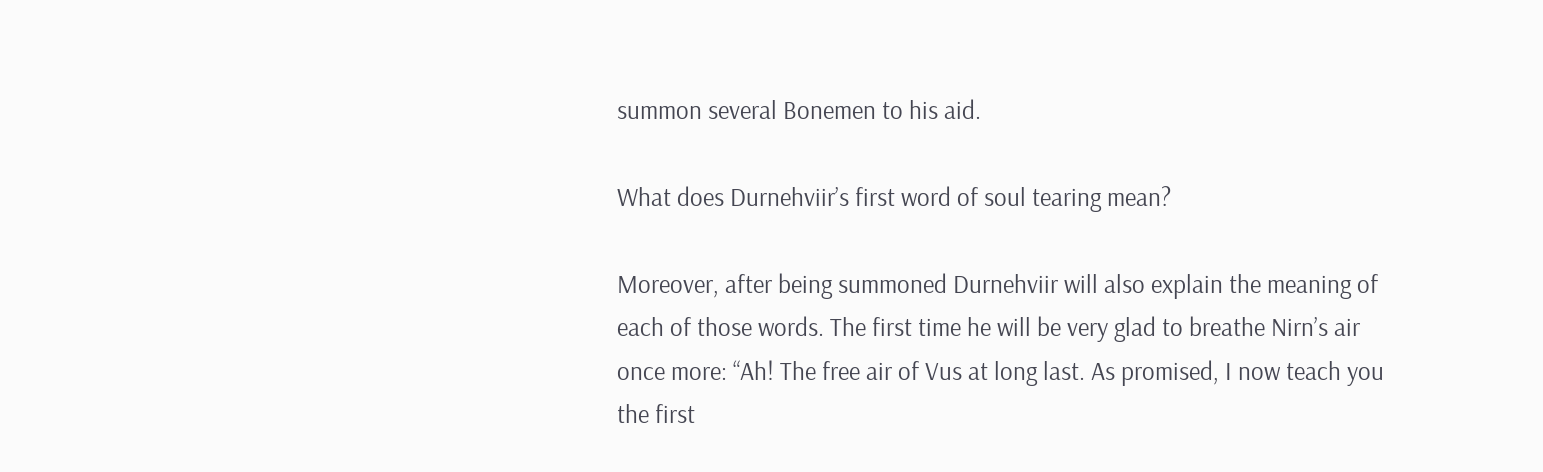summon several Bonemen to his aid.

What does Durnehviir’s first word of soul tearing mean?

Moreover, after being summoned Durnehviir will also explain the meaning of each of those words. The first time he will be very glad to breathe Nirn’s air once more: “Ah! The free air of Vus at long last. As promised, I now teach you the first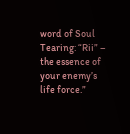word of Soul Tearing: “Rii” – the essence of your enemy’s life force.”